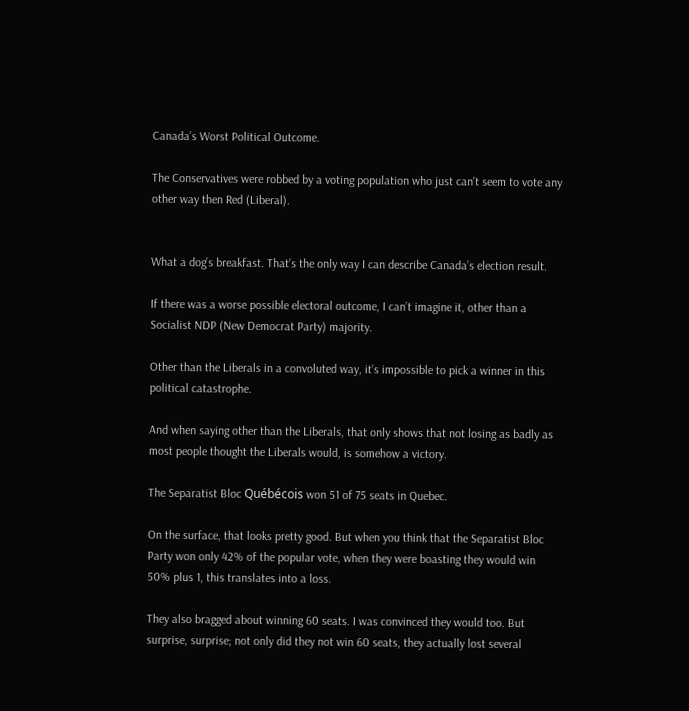Canada’s Worst Political Outcome.

The Conservatives were robbed by a voting population who just can't seem to vote any other way then Red (Liberal).


What a dog’s breakfast. That’s the only way I can describe Canada’s election result.

If there was a worse possible electoral outcome, I can’t imagine it, other than a Socialist NDP (New Democrat Party) majority.

Other than the Liberals in a convoluted way, it’s impossible to pick a winner in this political catastrophe.

And when saying other than the Liberals, that only shows that not losing as badly as most people thought the Liberals would, is somehow a victory.

The Separatist Bloc Québécois won 51 of 75 seats in Quebec.

On the surface, that looks pretty good. But when you think that the Separatist Bloc Party won only 42% of the popular vote, when they were boasting they would win 50% plus 1, this translates into a loss.

They also bragged about winning 60 seats. I was convinced they would too. But surprise, surprise; not only did they not win 60 seats, they actually lost several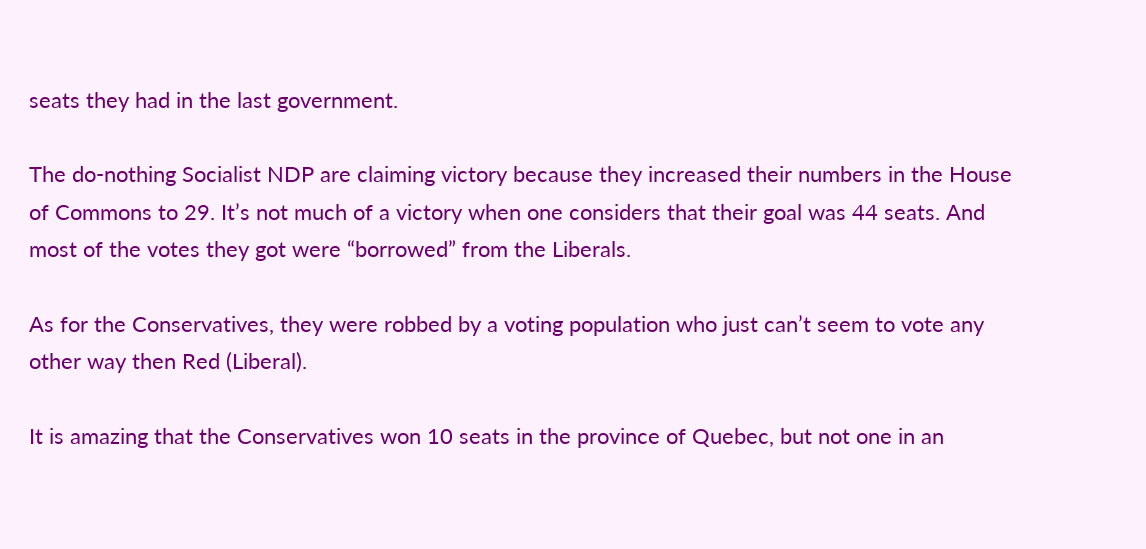seats they had in the last government.

The do-nothing Socialist NDP are claiming victory because they increased their numbers in the House of Commons to 29. It’s not much of a victory when one considers that their goal was 44 seats. And most of the votes they got were “borrowed” from the Liberals.

As for the Conservatives, they were robbed by a voting population who just can’t seem to vote any other way then Red (Liberal).

It is amazing that the Conservatives won 10 seats in the province of Quebec, but not one in an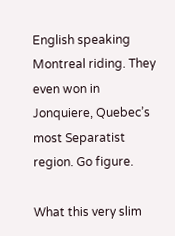English speaking Montreal riding. They even won in Jonquiere, Quebec’s most Separatist region. Go figure.

What this very slim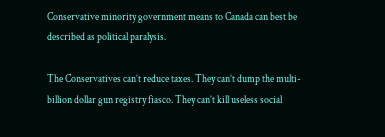Conservative minority government means to Canada can best be described as political paralysis.

The Conservatives can’t reduce taxes. They can’t dump the multi-billion dollar gun registry fiasco. They can’t kill useless social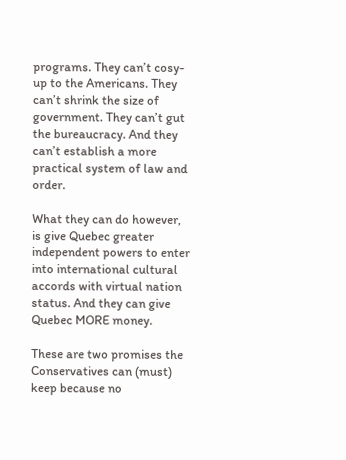programs. They can’t cosy-up to the Americans. They can’t shrink the size of government. They can’t gut the bureaucracy. And they can’t establish a more practical system of law and order.

What they can do however, is give Quebec greater independent powers to enter into international cultural accords with virtual nation status. And they can give Quebec MORE money.

These are two promises the Conservatives can (must) keep because no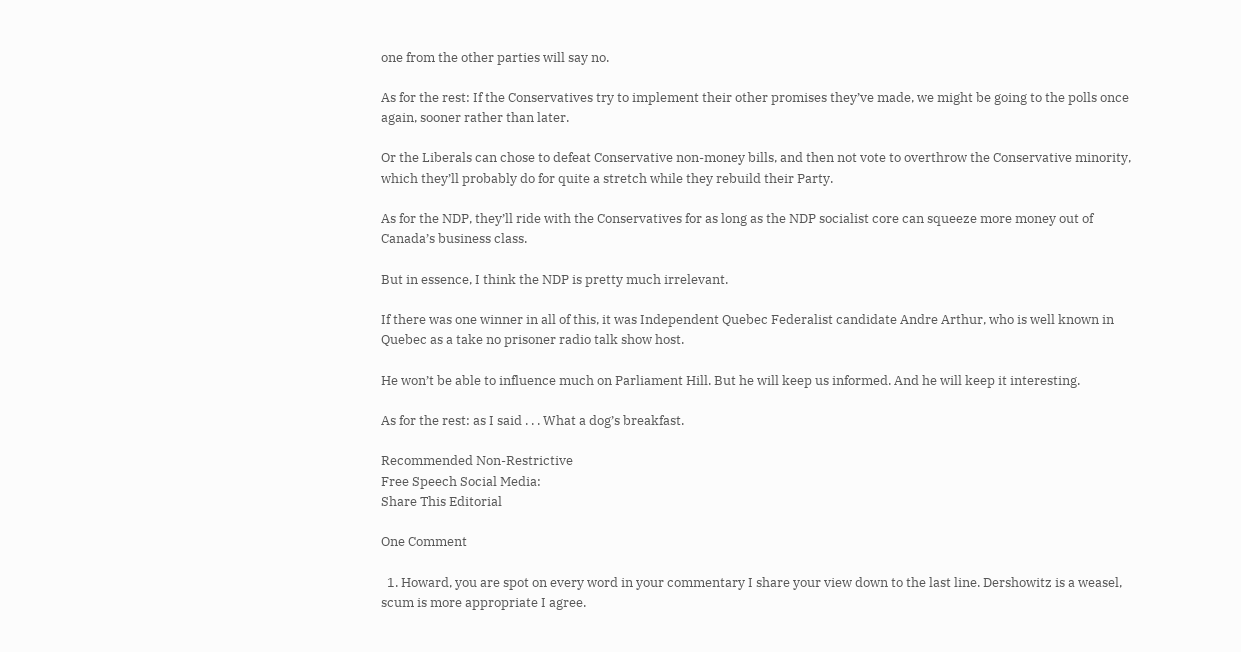one from the other parties will say no.

As for the rest: If the Conservatives try to implement their other promises they’ve made, we might be going to the polls once again, sooner rather than later.

Or the Liberals can chose to defeat Conservative non-money bills, and then not vote to overthrow the Conservative minority, which they’ll probably do for quite a stretch while they rebuild their Party.

As for the NDP, they’ll ride with the Conservatives for as long as the NDP socialist core can squeeze more money out of Canada’s business class.

But in essence, I think the NDP is pretty much irrelevant.

If there was one winner in all of this, it was Independent Quebec Federalist candidate Andre Arthur, who is well known in Quebec as a take no prisoner radio talk show host.

He won’t be able to influence much on Parliament Hill. But he will keep us informed. And he will keep it interesting.

As for the rest: as I said . . . What a dog’s breakfast.

Recommended Non-Restrictive
Free Speech Social Media:
Share This Editorial

One Comment

  1. Howard, you are spot on every word in your commentary I share your view down to the last line. Dershowitz is a weasel, scum is more appropriate I agree.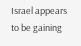Israel appears to be gaining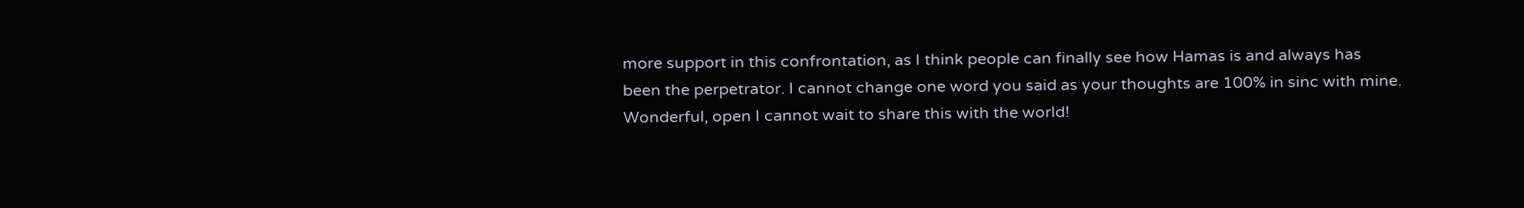more support in this confrontation, as I think people can finally see how Hamas is and always has been the perpetrator. I cannot change one word you said as your thoughts are 100% in sinc with mine. Wonderful, open I cannot wait to share this with the world!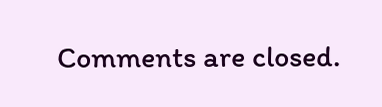Comments are closed.